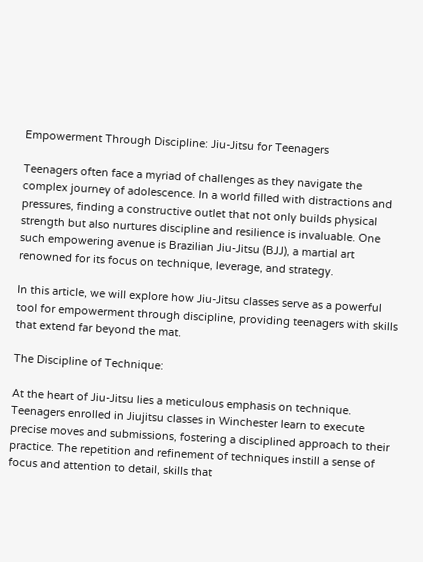Empowerment Through Discipline: Jiu-Jitsu for Teenagers

Teenagers often face a myriad of challenges as they navigate the complex journey of adolescence. In a world filled with distractions and pressures, finding a constructive outlet that not only builds physical strength but also nurtures discipline and resilience is invaluable. One such empowering avenue is Brazilian Jiu-Jitsu (BJJ), a martial art renowned for its focus on technique, leverage, and strategy.

In this article, we will explore how Jiu-Jitsu classes serve as a powerful tool for empowerment through discipline, providing teenagers with skills that extend far beyond the mat.

The Discipline of Technique:

At the heart of Jiu-Jitsu lies a meticulous emphasis on technique. Teenagers enrolled in Jiujitsu classes in Winchester learn to execute precise moves and submissions, fostering a disciplined approach to their practice. The repetition and refinement of techniques instill a sense of focus and attention to detail, skills that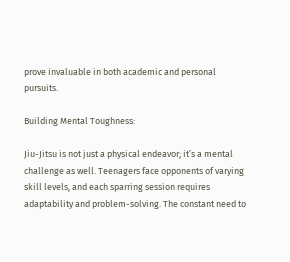prove invaluable in both academic and personal pursuits.

Building Mental Toughness:

Jiu-Jitsu is not just a physical endeavor; it’s a mental challenge as well. Teenagers face opponents of varying skill levels, and each sparring session requires adaptability and problem-solving. The constant need to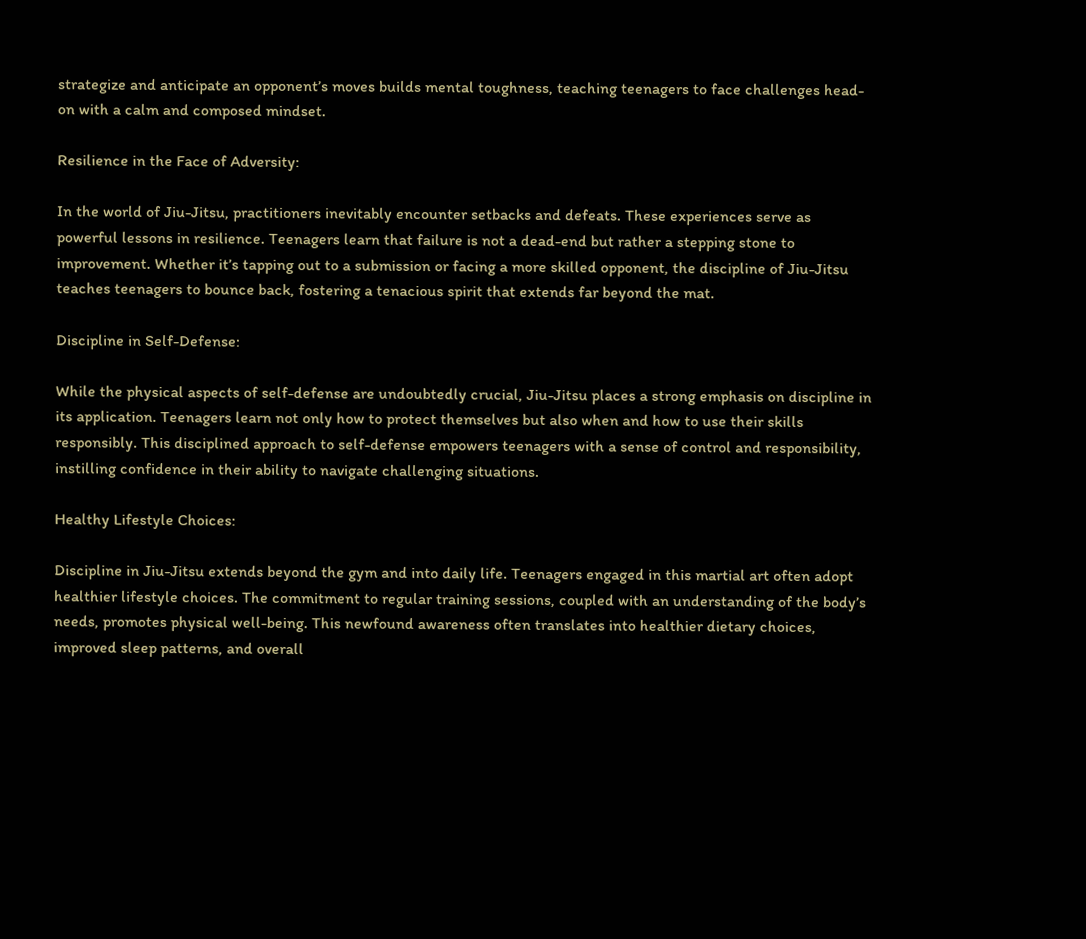strategize and anticipate an opponent’s moves builds mental toughness, teaching teenagers to face challenges head-on with a calm and composed mindset.

Resilience in the Face of Adversity:

In the world of Jiu-Jitsu, practitioners inevitably encounter setbacks and defeats. These experiences serve as powerful lessons in resilience. Teenagers learn that failure is not a dead-end but rather a stepping stone to improvement. Whether it’s tapping out to a submission or facing a more skilled opponent, the discipline of Jiu-Jitsu teaches teenagers to bounce back, fostering a tenacious spirit that extends far beyond the mat.

Discipline in Self-Defense:

While the physical aspects of self-defense are undoubtedly crucial, Jiu-Jitsu places a strong emphasis on discipline in its application. Teenagers learn not only how to protect themselves but also when and how to use their skills responsibly. This disciplined approach to self-defense empowers teenagers with a sense of control and responsibility, instilling confidence in their ability to navigate challenging situations.

Healthy Lifestyle Choices:

Discipline in Jiu-Jitsu extends beyond the gym and into daily life. Teenagers engaged in this martial art often adopt healthier lifestyle choices. The commitment to regular training sessions, coupled with an understanding of the body’s needs, promotes physical well-being. This newfound awareness often translates into healthier dietary choices, improved sleep patterns, and overall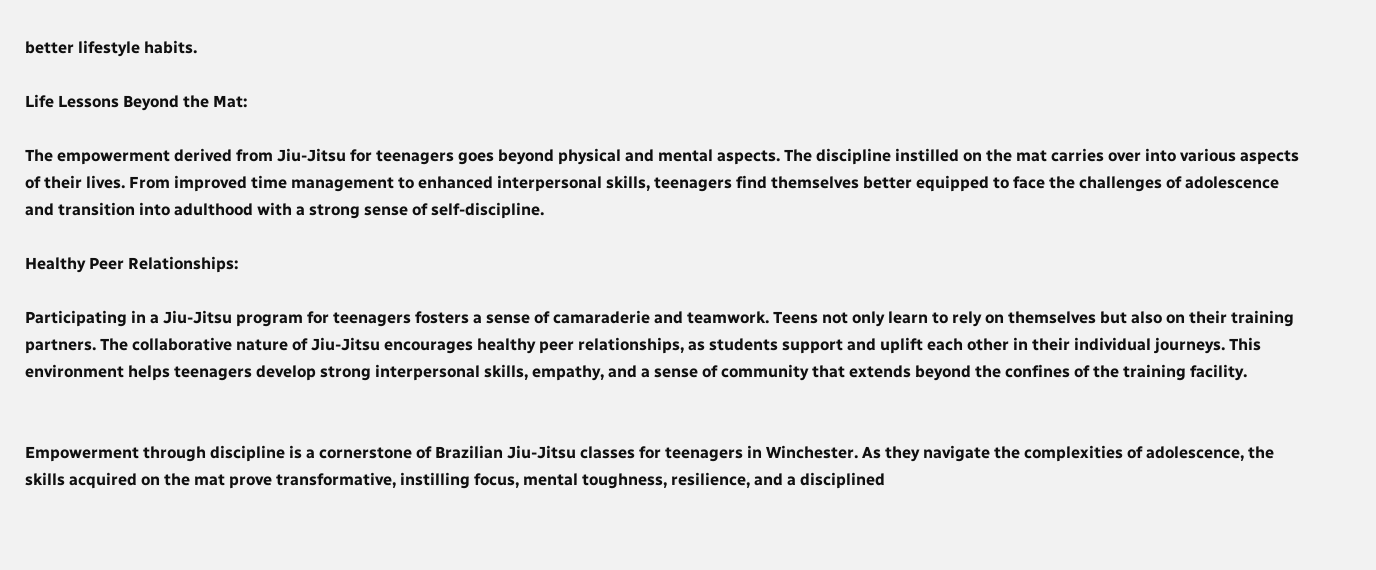better lifestyle habits.

Life Lessons Beyond the Mat:

The empowerment derived from Jiu-Jitsu for teenagers goes beyond physical and mental aspects. The discipline instilled on the mat carries over into various aspects of their lives. From improved time management to enhanced interpersonal skills, teenagers find themselves better equipped to face the challenges of adolescence and transition into adulthood with a strong sense of self-discipline.

Healthy Peer Relationships:

Participating in a Jiu-Jitsu program for teenagers fosters a sense of camaraderie and teamwork. Teens not only learn to rely on themselves but also on their training partners. The collaborative nature of Jiu-Jitsu encourages healthy peer relationships, as students support and uplift each other in their individual journeys. This environment helps teenagers develop strong interpersonal skills, empathy, and a sense of community that extends beyond the confines of the training facility.


Empowerment through discipline is a cornerstone of Brazilian Jiu-Jitsu classes for teenagers in Winchester. As they navigate the complexities of adolescence, the skills acquired on the mat prove transformative, instilling focus, mental toughness, resilience, and a disciplined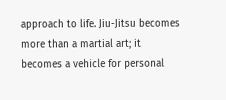approach to life. Jiu-Jitsu becomes more than a martial art; it becomes a vehicle for personal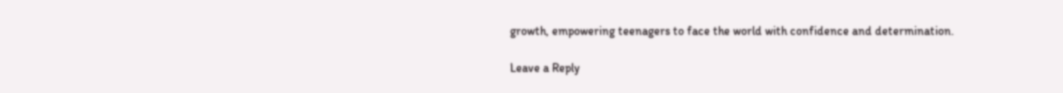growth, empowering teenagers to face the world with confidence and determination.

Leave a Reply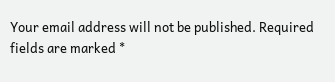Your email address will not be published. Required fields are marked *